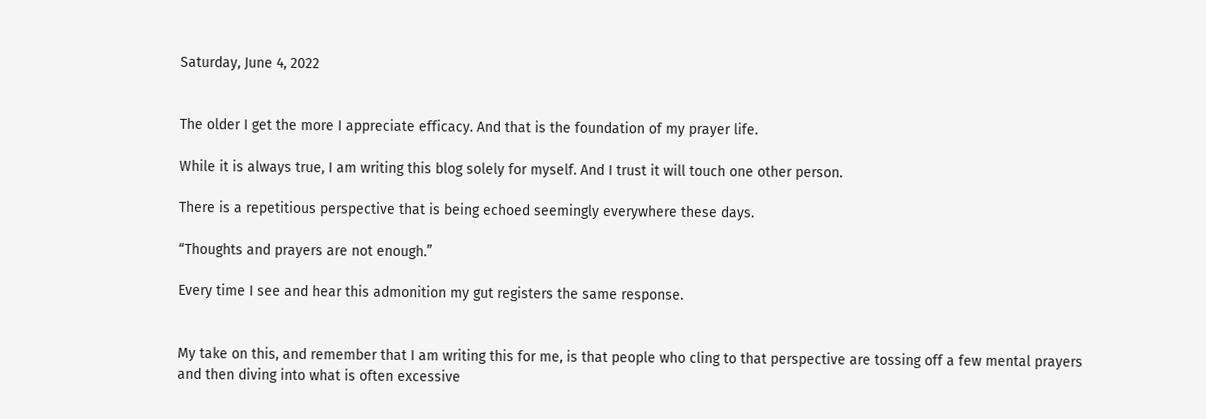Saturday, June 4, 2022


The older I get the more I appreciate efficacy. And that is the foundation of my prayer life.

While it is always true, I am writing this blog solely for myself. And I trust it will touch one other person.

There is a repetitious perspective that is being echoed seemingly everywhere these days.

“Thoughts and prayers are not enough.”

Every time I see and hear this admonition my gut registers the same response.


My take on this, and remember that I am writing this for me, is that people who cling to that perspective are tossing off a few mental prayers and then diving into what is often excessive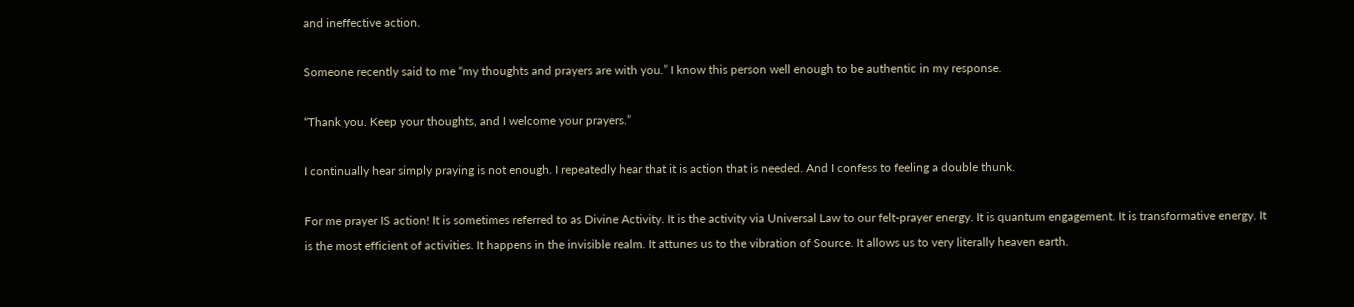and ineffective action.

Someone recently said to me “my thoughts and prayers are with you.” I know this person well enough to be authentic in my response.

“Thank you. Keep your thoughts, and I welcome your prayers.”

I continually hear simply praying is not enough. I repeatedly hear that it is action that is needed. And I confess to feeling a double thunk.

For me prayer IS action! It is sometimes referred to as Divine Activity. It is the activity via Universal Law to our felt-prayer energy. It is quantum engagement. It is transformative energy. It is the most efficient of activities. It happens in the invisible realm. It attunes us to the vibration of Source. It allows us to very literally heaven earth.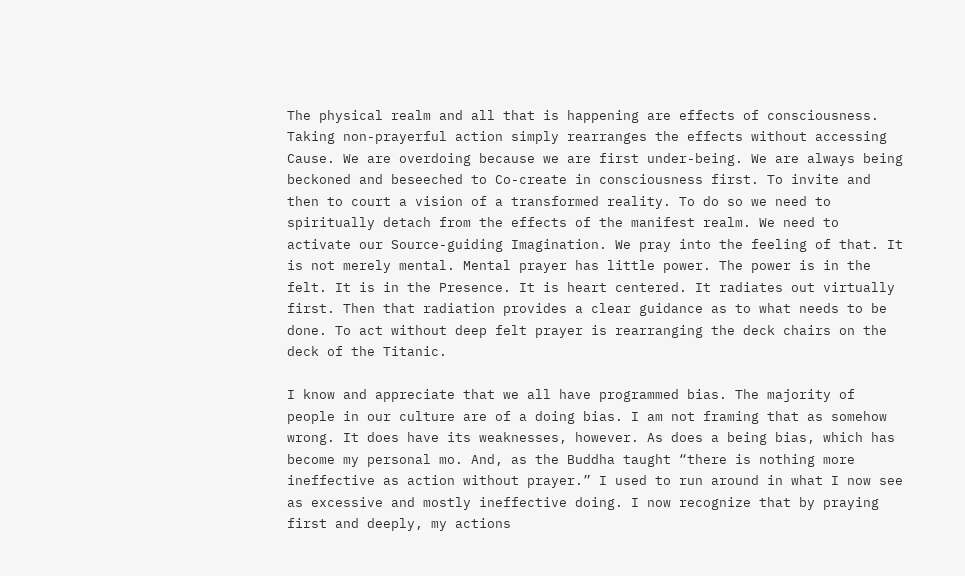The physical realm and all that is happening are effects of consciousness. Taking non-prayerful action simply rearranges the effects without accessing Cause. We are overdoing because we are first under-being. We are always being beckoned and beseeched to Co-create in consciousness first. To invite and then to court a vision of a transformed reality. To do so we need to spiritually detach from the effects of the manifest realm. We need to activate our Source-guiding Imagination. We pray into the feeling of that. It is not merely mental. Mental prayer has little power. The power is in the felt. It is in the Presence. It is heart centered. It radiates out virtually first. Then that radiation provides a clear guidance as to what needs to be done. To act without deep felt prayer is rearranging the deck chairs on the deck of the Titanic.

I know and appreciate that we all have programmed bias. The majority of people in our culture are of a doing bias. I am not framing that as somehow wrong. It does have its weaknesses, however. As does a being bias, which has become my personal mo. And, as the Buddha taught “there is nothing more ineffective as action without prayer.” I used to run around in what I now see as excessive and mostly ineffective doing. I now recognize that by praying first and deeply, my actions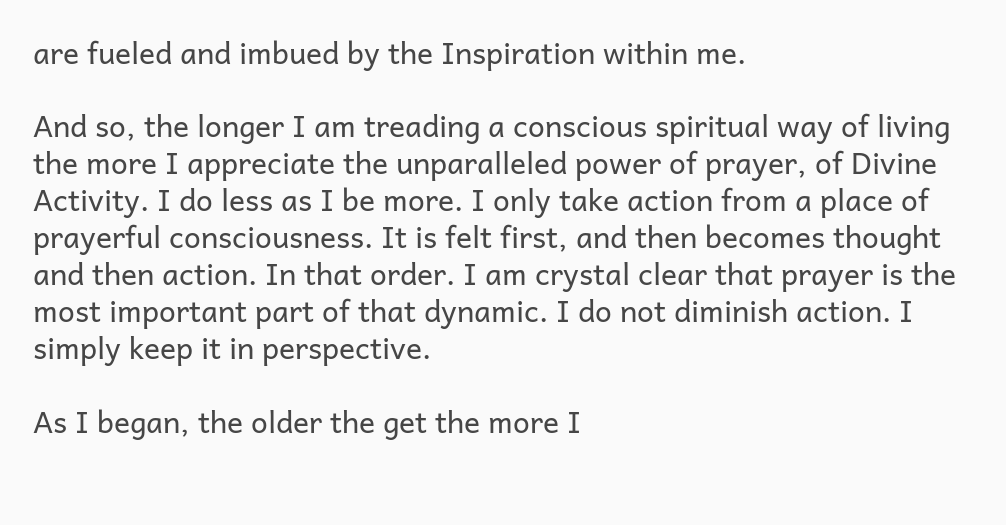are fueled and imbued by the Inspiration within me.

And so, the longer I am treading a conscious spiritual way of living the more I appreciate the unparalleled power of prayer, of Divine Activity. I do less as I be more. I only take action from a place of prayerful consciousness. It is felt first, and then becomes thought and then action. In that order. I am crystal clear that prayer is the most important part of that dynamic. I do not diminish action. I simply keep it in perspective.

As I began, the older the get the more I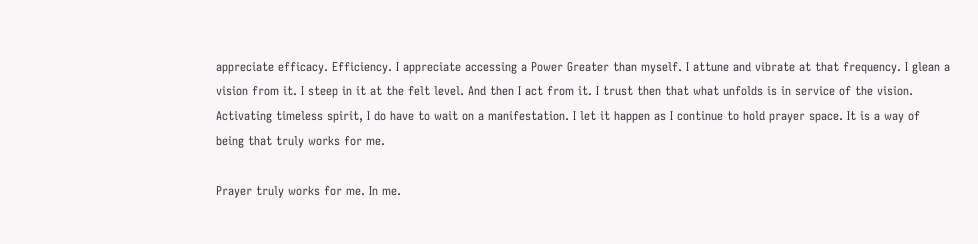appreciate efficacy. Efficiency. I appreciate accessing a Power Greater than myself. I attune and vibrate at that frequency. I glean a vision from it. I steep in it at the felt level. And then I act from it. I trust then that what unfolds is in service of the vision. Activating timeless spirit, I do have to wait on a manifestation. I let it happen as I continue to hold prayer space. It is a way of being that truly works for me.

Prayer truly works for me. In me.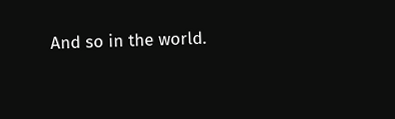And so in the world.